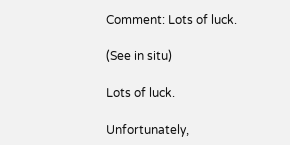Comment: Lots of luck.

(See in situ)

Lots of luck.

Unfortunately,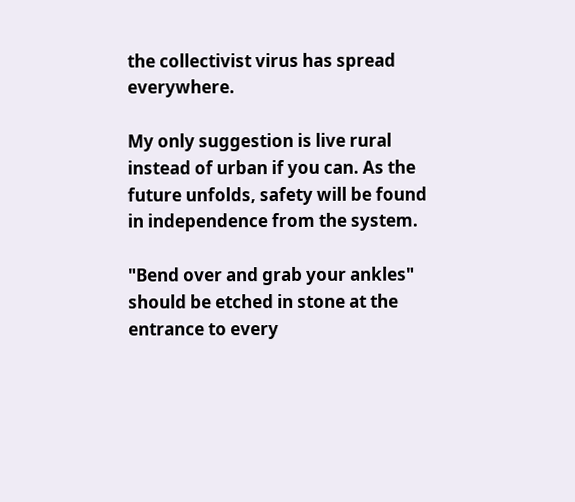the collectivist virus has spread everywhere.

My only suggestion is live rural instead of urban if you can. As the future unfolds, safety will be found in independence from the system.

"Bend over and grab your ankles" should be etched in stone at the entrance to every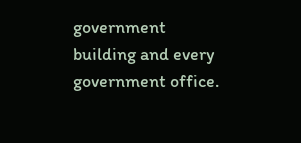government building and every government office.